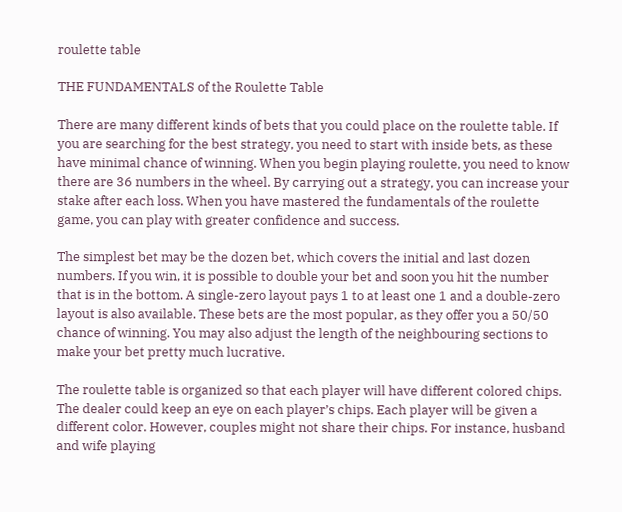roulette table

THE FUNDAMENTALS of the Roulette Table

There are many different kinds of bets that you could place on the roulette table. If you are searching for the best strategy, you need to start with inside bets, as these have minimal chance of winning. When you begin playing roulette, you need to know there are 36 numbers in the wheel. By carrying out a strategy, you can increase your stake after each loss. When you have mastered the fundamentals of the roulette game, you can play with greater confidence and success.

The simplest bet may be the dozen bet, which covers the initial and last dozen numbers. If you win, it is possible to double your bet and soon you hit the number that is in the bottom. A single-zero layout pays 1 to at least one 1 and a double-zero layout is also available. These bets are the most popular, as they offer you a 50/50 chance of winning. You may also adjust the length of the neighbouring sections to make your bet pretty much lucrative.

The roulette table is organized so that each player will have different colored chips. The dealer could keep an eye on each player’s chips. Each player will be given a different color. However, couples might not share their chips. For instance, husband and wife playing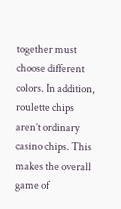together must choose different colors. In addition, roulette chips aren’t ordinary casino chips. This makes the overall game of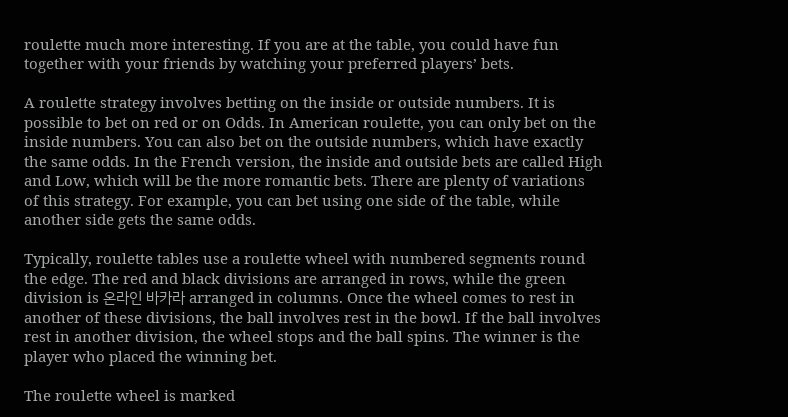roulette much more interesting. If you are at the table, you could have fun together with your friends by watching your preferred players’ bets.

A roulette strategy involves betting on the inside or outside numbers. It is possible to bet on red or on Odds. In American roulette, you can only bet on the inside numbers. You can also bet on the outside numbers, which have exactly the same odds. In the French version, the inside and outside bets are called High and Low, which will be the more romantic bets. There are plenty of variations of this strategy. For example, you can bet using one side of the table, while another side gets the same odds.

Typically, roulette tables use a roulette wheel with numbered segments round the edge. The red and black divisions are arranged in rows, while the green division is 온라인 바카라 arranged in columns. Once the wheel comes to rest in another of these divisions, the ball involves rest in the bowl. If the ball involves rest in another division, the wheel stops and the ball spins. The winner is the player who placed the winning bet.

The roulette wheel is marked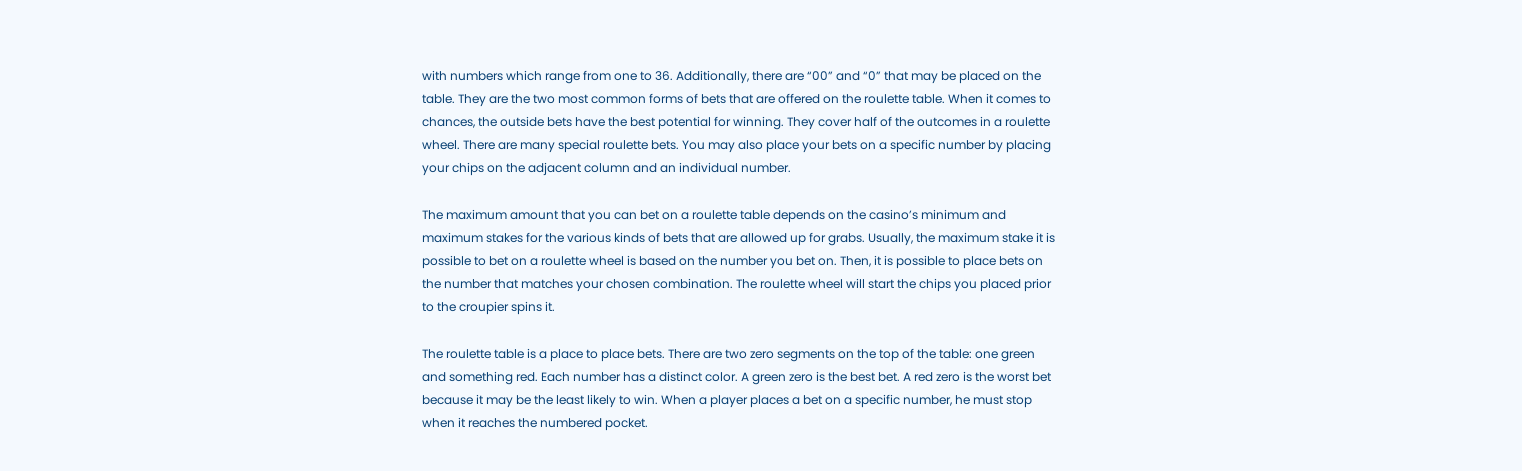with numbers which range from one to 36. Additionally, there are “00” and “0” that may be placed on the table. They are the two most common forms of bets that are offered on the roulette table. When it comes to chances, the outside bets have the best potential for winning. They cover half of the outcomes in a roulette wheel. There are many special roulette bets. You may also place your bets on a specific number by placing your chips on the adjacent column and an individual number.

The maximum amount that you can bet on a roulette table depends on the casino’s minimum and maximum stakes for the various kinds of bets that are allowed up for grabs. Usually, the maximum stake it is possible to bet on a roulette wheel is based on the number you bet on. Then, it is possible to place bets on the number that matches your chosen combination. The roulette wheel will start the chips you placed prior to the croupier spins it.

The roulette table is a place to place bets. There are two zero segments on the top of the table: one green and something red. Each number has a distinct color. A green zero is the best bet. A red zero is the worst bet because it may be the least likely to win. When a player places a bet on a specific number, he must stop when it reaches the numbered pocket.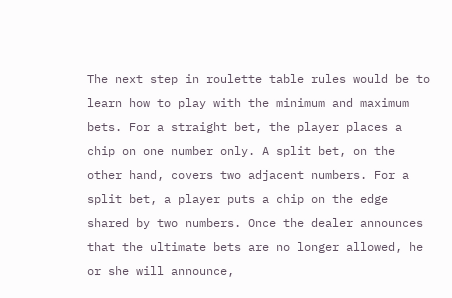The next step in roulette table rules would be to learn how to play with the minimum and maximum bets. For a straight bet, the player places a chip on one number only. A split bet, on the other hand, covers two adjacent numbers. For a split bet, a player puts a chip on the edge shared by two numbers. Once the dealer announces that the ultimate bets are no longer allowed, he or she will announce,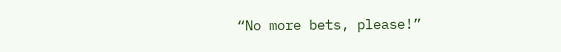“No more bets, please!”